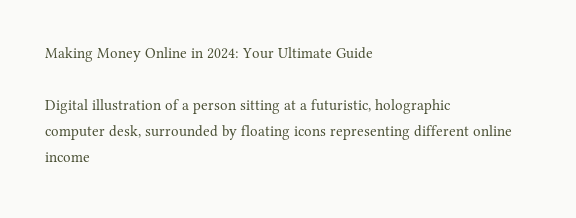Making Money Online in 2024: Your Ultimate Guide

Digital illustration of a person sitting at a futuristic, holographic computer desk, surrounded by floating icons representing different online income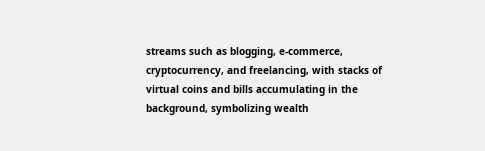streams such as blogging, e-commerce, cryptocurrency, and freelancing, with stacks of virtual coins and bills accumulating in the background, symbolizing wealth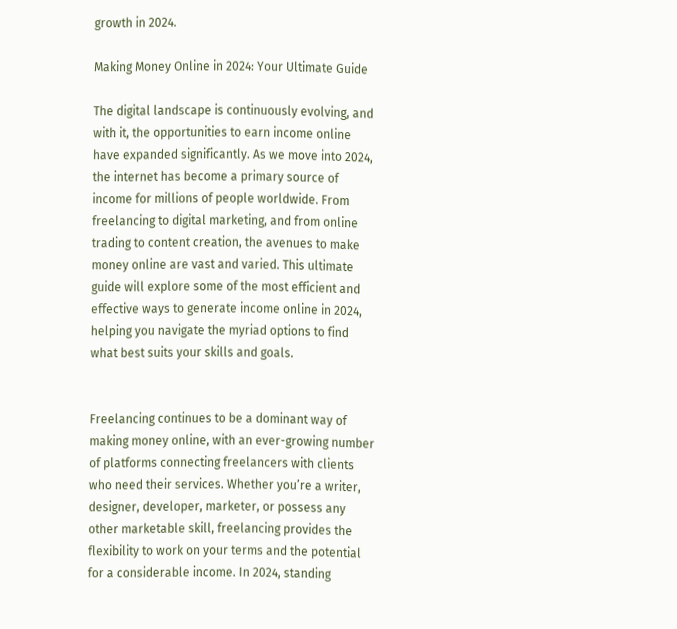growth in 2024.

Making Money Online in 2024: Your Ultimate Guide

The digital landscape is continuously evolving, and with it, the opportunities to earn income online have expanded significantly. As we move into 2024, the internet has become a primary source of income for millions of people worldwide. From freelancing to digital marketing, and from online trading to content creation, the avenues to make money online are vast and varied. This ultimate guide will explore some of the most efficient and effective ways to generate income online in 2024, helping you navigate the myriad options to find what best suits your skills and goals.


Freelancing continues to be a dominant way of making money online, with an ever-growing number of platforms connecting freelancers with clients who need their services. Whether you’re a writer, designer, developer, marketer, or possess any other marketable skill, freelancing provides the flexibility to work on your terms and the potential for a considerable income. In 2024, standing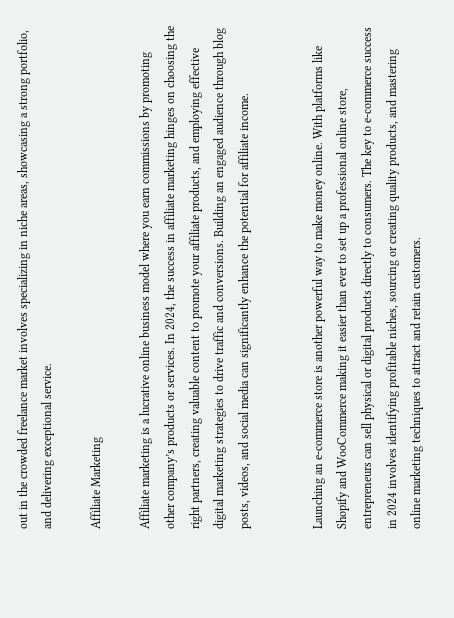out in the crowded freelance market involves specializing in niche areas, showcasing a strong portfolio, and delivering exceptional service.

Affiliate Marketing

Affiliate marketing is a lucrative online business model where you earn commissions by promoting other company’s products or services. In 2024, the success in affiliate marketing hinges on choosing the right partners, creating valuable content to promote your affiliate products, and employing effective digital marketing strategies to drive traffic and conversions. Building an engaged audience through blog posts, videos, and social media can significantly enhance the potential for affiliate income.


Launching an e-commerce store is another powerful way to make money online. With platforms like Shopify and WooCommerce making it easier than ever to set up a professional online store, entrepreneurs can sell physical or digital products directly to consumers. The key to e-commerce success in 2024 involves identifying profitable niches, sourcing or creating quality products, and mastering online marketing techniques to attract and retain customers.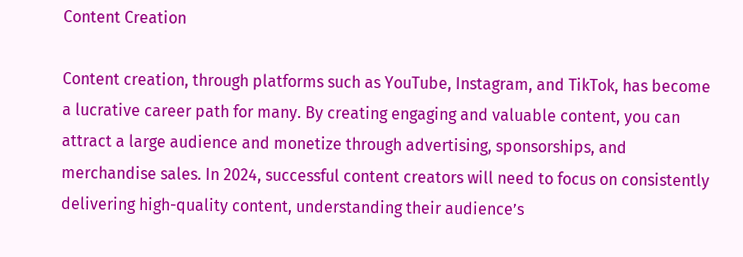Content Creation

Content creation, through platforms such as YouTube, Instagram, and TikTok, has become a lucrative career path for many. By creating engaging and valuable content, you can attract a large audience and monetize through advertising, sponsorships, and merchandise sales. In 2024, successful content creators will need to focus on consistently delivering high-quality content, understanding their audience’s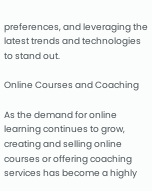preferences, and leveraging the latest trends and technologies to stand out.

Online Courses and Coaching

As the demand for online learning continues to grow, creating and selling online courses or offering coaching services has become a highly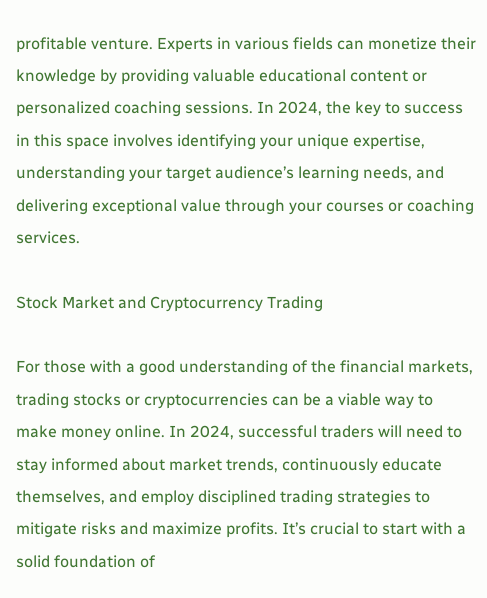profitable venture. Experts in various fields can monetize their knowledge by providing valuable educational content or personalized coaching sessions. In 2024, the key to success in this space involves identifying your unique expertise, understanding your target audience’s learning needs, and delivering exceptional value through your courses or coaching services.

Stock Market and Cryptocurrency Trading

For those with a good understanding of the financial markets, trading stocks or cryptocurrencies can be a viable way to make money online. In 2024, successful traders will need to stay informed about market trends, continuously educate themselves, and employ disciplined trading strategies to mitigate risks and maximize profits. It’s crucial to start with a solid foundation of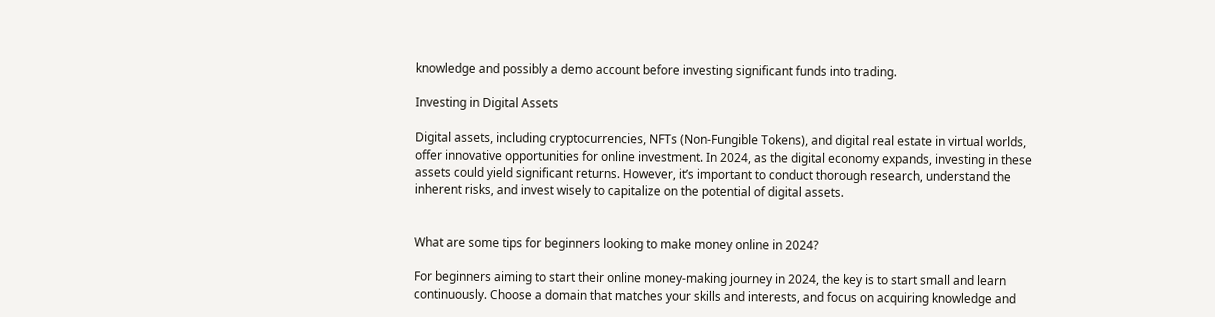knowledge and possibly a demo account before investing significant funds into trading.

Investing in Digital Assets

Digital assets, including cryptocurrencies, NFTs (Non-Fungible Tokens), and digital real estate in virtual worlds, offer innovative opportunities for online investment. In 2024, as the digital economy expands, investing in these assets could yield significant returns. However, it’s important to conduct thorough research, understand the inherent risks, and invest wisely to capitalize on the potential of digital assets.


What are some tips for beginners looking to make money online in 2024?

For beginners aiming to start their online money-making journey in 2024, the key is to start small and learn continuously. Choose a domain that matches your skills and interests, and focus on acquiring knowledge and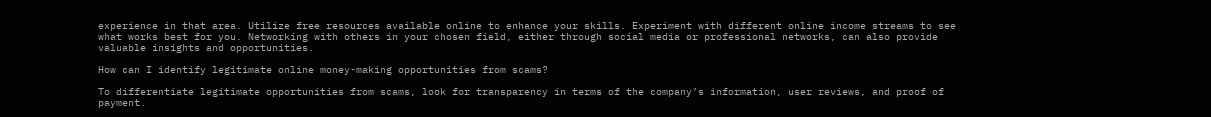experience in that area. Utilize free resources available online to enhance your skills. Experiment with different online income streams to see what works best for you. Networking with others in your chosen field, either through social media or professional networks, can also provide valuable insights and opportunities.

How can I identify legitimate online money-making opportunities from scams?

To differentiate legitimate opportunities from scams, look for transparency in terms of the company’s information, user reviews, and proof of payment.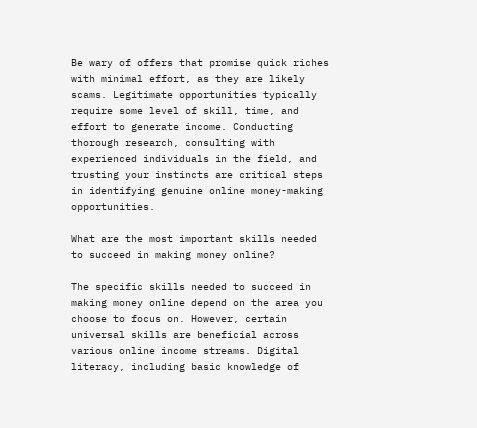Be wary of offers that promise quick riches with minimal effort, as they are likely scams. Legitimate opportunities typically require some level of skill, time, and effort to generate income. Conducting thorough research, consulting with experienced individuals in the field, and trusting your instincts are critical steps in identifying genuine online money-making opportunities.

What are the most important skills needed to succeed in making money online?

The specific skills needed to succeed in making money online depend on the area you choose to focus on. However, certain universal skills are beneficial across various online income streams. Digital literacy, including basic knowledge of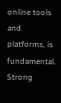online tools and platforms, is fundamental. Strong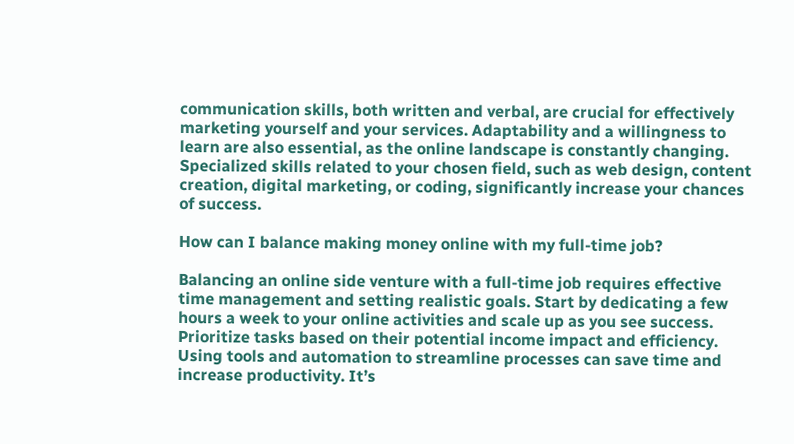communication skills, both written and verbal, are crucial for effectively marketing yourself and your services. Adaptability and a willingness to learn are also essential, as the online landscape is constantly changing. Specialized skills related to your chosen field, such as web design, content creation, digital marketing, or coding, significantly increase your chances of success.

How can I balance making money online with my full-time job?

Balancing an online side venture with a full-time job requires effective time management and setting realistic goals. Start by dedicating a few hours a week to your online activities and scale up as you see success. Prioritize tasks based on their potential income impact and efficiency. Using tools and automation to streamline processes can save time and increase productivity. It’s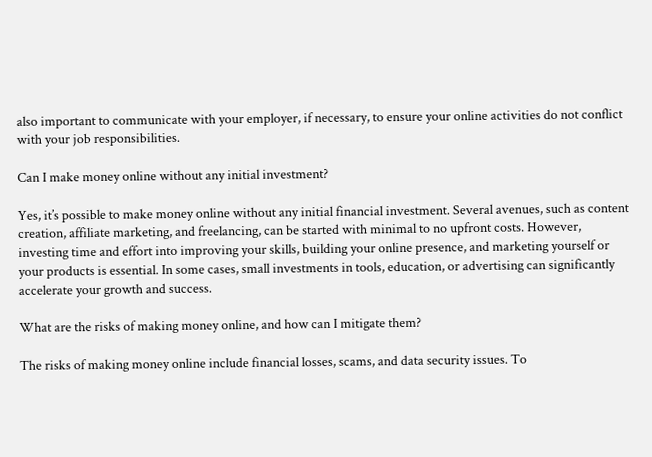also important to communicate with your employer, if necessary, to ensure your online activities do not conflict with your job responsibilities.

Can I make money online without any initial investment?

Yes, it’s possible to make money online without any initial financial investment. Several avenues, such as content creation, affiliate marketing, and freelancing, can be started with minimal to no upfront costs. However, investing time and effort into improving your skills, building your online presence, and marketing yourself or your products is essential. In some cases, small investments in tools, education, or advertising can significantly accelerate your growth and success.

What are the risks of making money online, and how can I mitigate them?

The risks of making money online include financial losses, scams, and data security issues. To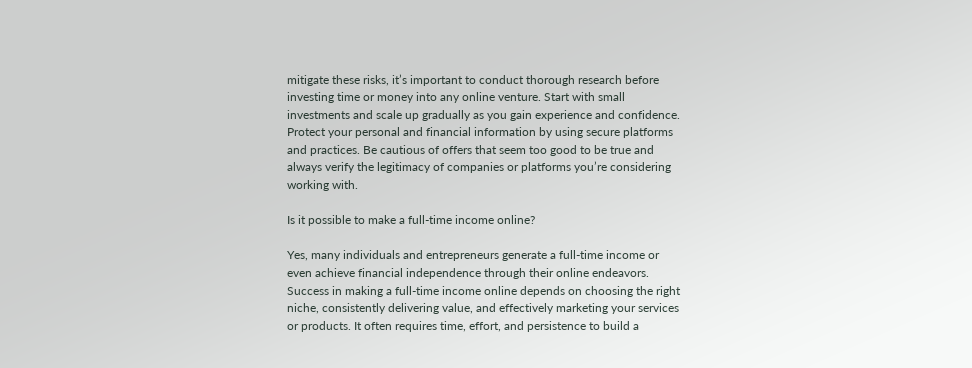mitigate these risks, it’s important to conduct thorough research before investing time or money into any online venture. Start with small investments and scale up gradually as you gain experience and confidence. Protect your personal and financial information by using secure platforms and practices. Be cautious of offers that seem too good to be true and always verify the legitimacy of companies or platforms you’re considering working with.

Is it possible to make a full-time income online?

Yes, many individuals and entrepreneurs generate a full-time income or even achieve financial independence through their online endeavors. Success in making a full-time income online depends on choosing the right niche, consistently delivering value, and effectively marketing your services or products. It often requires time, effort, and persistence to build a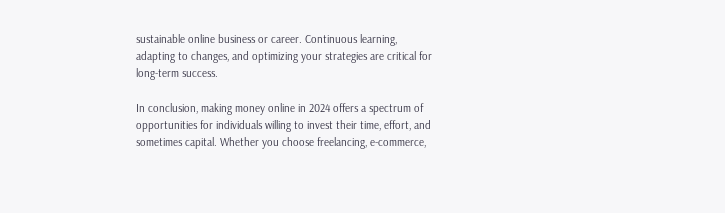sustainable online business or career. Continuous learning, adapting to changes, and optimizing your strategies are critical for long-term success.

In conclusion, making money online in 2024 offers a spectrum of opportunities for individuals willing to invest their time, effort, and sometimes capital. Whether you choose freelancing, e-commerce,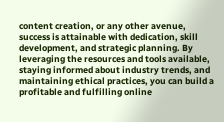content creation, or any other avenue, success is attainable with dedication, skill development, and strategic planning. By leveraging the resources and tools available, staying informed about industry trends, and maintaining ethical practices, you can build a profitable and fulfilling online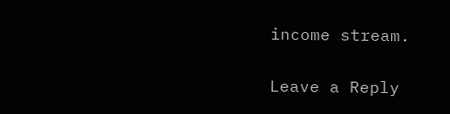income stream.


Leave a Reply